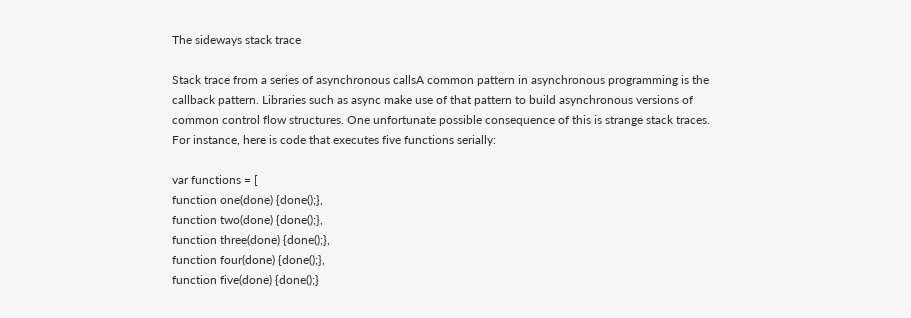The sideways stack trace

Stack trace from a series of asynchronous callsA common pattern in asynchronous programming is the callback pattern. Libraries such as async make use of that pattern to build asynchronous versions of common control flow structures. One unfortunate possible consequence of this is strange stack traces. For instance, here is code that executes five functions serially:

var functions = [
function one(done) {done();},
function two(done) {done();},
function three(done) {done();},
function four(done) {done();},
function five(done) {done();}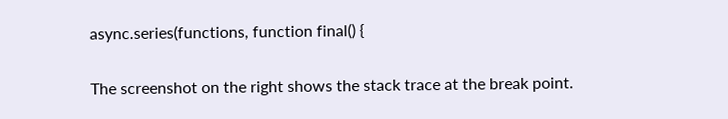async.series(functions, function final() {

The screenshot on the right shows the stack trace at the break point.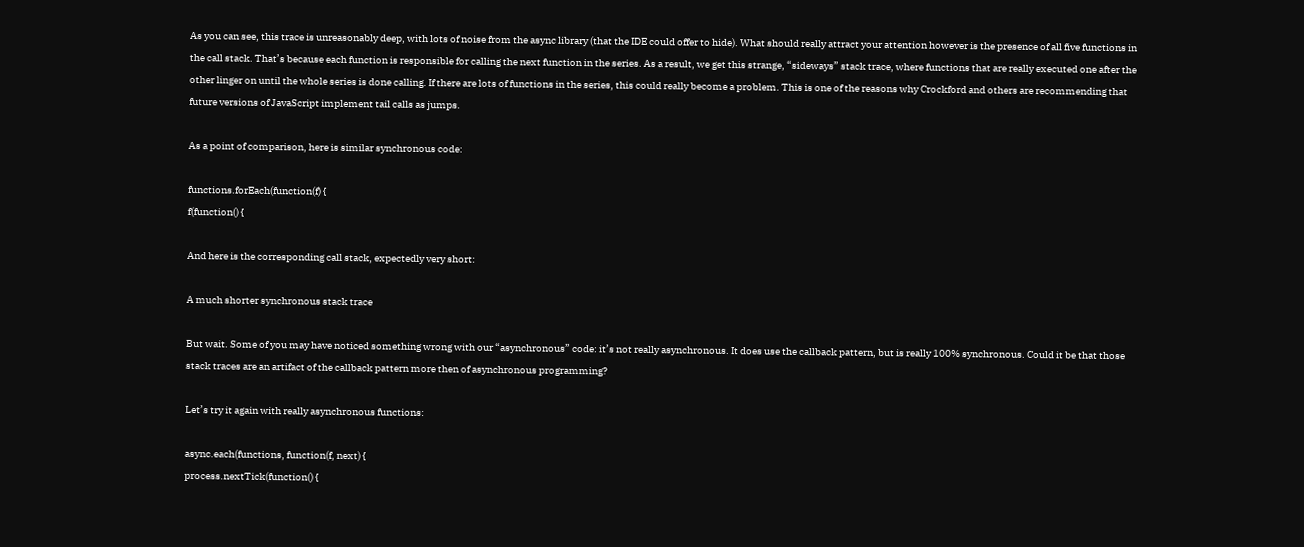As you can see, this trace is unreasonably deep, with lots of noise from the async library (that the IDE could offer to hide). What should really attract your attention however is the presence of all five functions in the call stack. That’s because each function is responsible for calling the next function in the series. As a result, we get this strange, “sideways” stack trace, where functions that are really executed one after the other linger on until the whole series is done calling. If there are lots of functions in the series, this could really become a problem. This is one of the reasons why Crockford and others are recommending that future versions of JavaScript implement tail calls as jumps.

As a point of comparison, here is similar synchronous code:

functions.forEach(function(f) {
f(function() {

And here is the corresponding call stack, expectedly very short:

A much shorter synchronous stack trace

But wait. Some of you may have noticed something wrong with our “asynchronous” code: it’s not really asynchronous. It does use the callback pattern, but is really 100% synchronous. Could it be that those stack traces are an artifact of the callback pattern more then of asynchronous programming?

Let’s try it again with really asynchronous functions:

async.each(functions, function(f, next) {
process.nextTick(function() {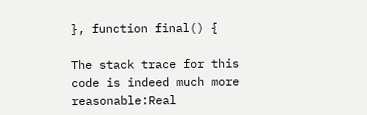}, function final() {

The stack trace for this code is indeed much more reasonable:Real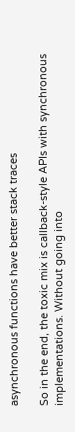asynchronous functions have better stack traces

So in the end, the toxic mix is callback-style APIs with synchronous implementations. Without going into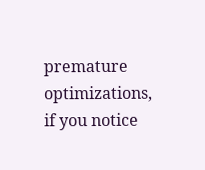premature optimizations, if you notice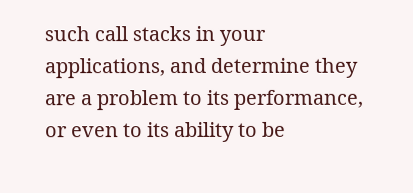such call stacks in your applications, and determine they are a problem to its performance, or even to its ability to be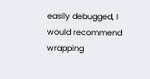easily debugged, I would recommend wrapping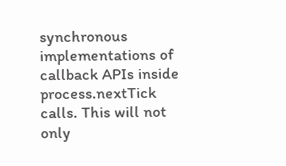synchronous implementations of callback APIs inside process.nextTick calls. This will not only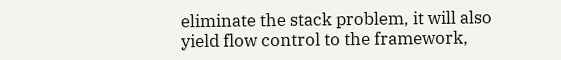eliminate the stack problem, it will also yield flow control to the framework,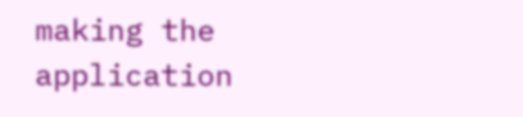making the application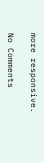more responsive.

No Comments